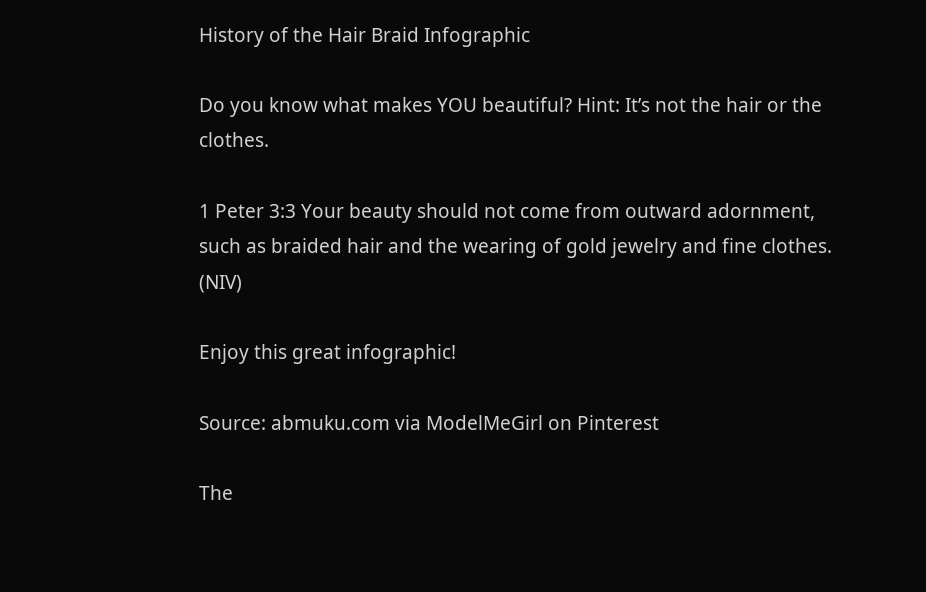History of the Hair Braid Infographic

Do you know what makes YOU beautiful? Hint: It’s not the hair or the clothes.

1 Peter 3:3 Your beauty should not come from outward adornment, such as braided hair and the wearing of gold jewelry and fine clothes. (NIV)

Enjoy this great infographic!

Source: abmuku.com via ModelMeGirl on Pinterest

The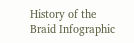History of the Braid Infographic